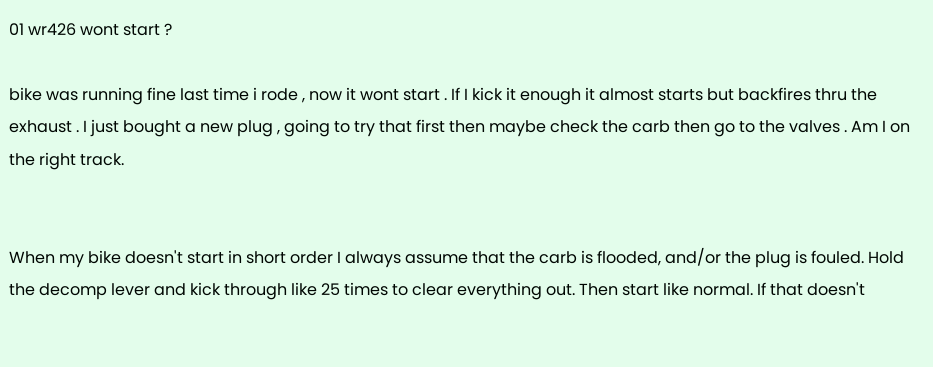01 wr426 wont start ?

bike was running fine last time i rode , now it wont start . If I kick it enough it almost starts but backfires thru the exhaust . I just bought a new plug , going to try that first then maybe check the carb then go to the valves . Am I on the right track.


When my bike doesn't start in short order I always assume that the carb is flooded, and/or the plug is fouled. Hold the decomp lever and kick through like 25 times to clear everything out. Then start like normal. If that doesn't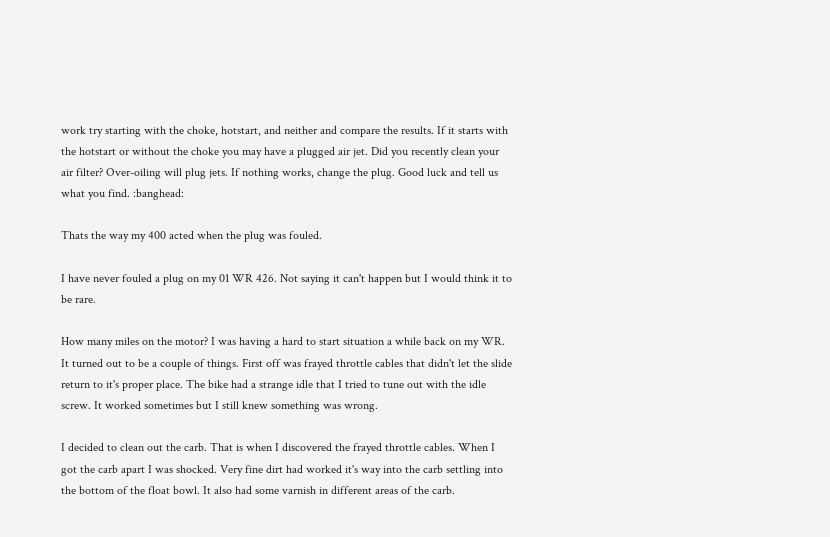work try starting with the choke, hotstart, and neither and compare the results. If it starts with the hotstart or without the choke you may have a plugged air jet. Did you recently clean your air filter? Over-oiling will plug jets. If nothing works, change the plug. Good luck and tell us what you find. :banghead:

Thats the way my 400 acted when the plug was fouled.

I have never fouled a plug on my 01 WR 426. Not saying it can't happen but I would think it to be rare.

How many miles on the motor? I was having a hard to start situation a while back on my WR. It turned out to be a couple of things. First off was frayed throttle cables that didn't let the slide return to it's proper place. The bike had a strange idle that I tried to tune out with the idle screw. It worked sometimes but I still knew something was wrong.

I decided to clean out the carb. That is when I discovered the frayed throttle cables. When I got the carb apart I was shocked. Very fine dirt had worked it's way into the carb settling into the bottom of the float bowl. It also had some varnish in different areas of the carb.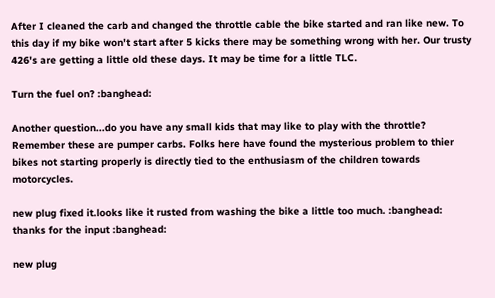After I cleaned the carb and changed the throttle cable the bike started and ran like new. To this day if my bike won't start after 5 kicks there may be something wrong with her. Our trusty 426's are getting a little old these days. It may be time for a little TLC.

Turn the fuel on? :banghead:

Another question...do you have any small kids that may like to play with the throttle? Remember these are pumper carbs. Folks here have found the mysterious problem to thier bikes not starting properly is directly tied to the enthusiasm of the children towards motorcycles.

new plug fixed it.looks like it rusted from washing the bike a little too much. :banghead: thanks for the input :banghead:

new plug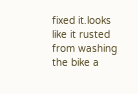fixed it.looks like it rusted from washing the bike a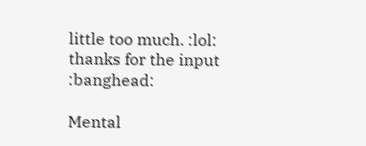little too much. :lol: thanks for the input :banghead:

Mental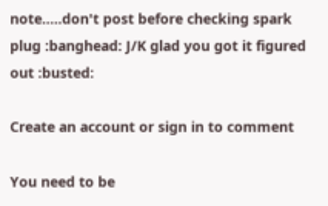note.....don't post before checking spark plug :banghead: J/K glad you got it figured out :busted:

Create an account or sign in to comment

You need to be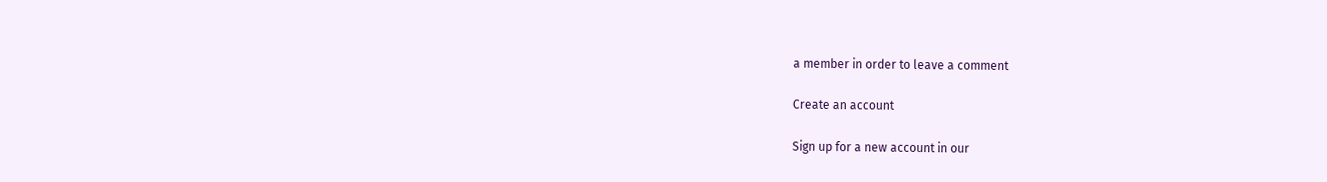a member in order to leave a comment

Create an account

Sign up for a new account in our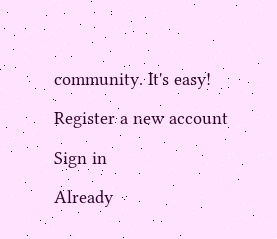community. It's easy!

Register a new account

Sign in

Already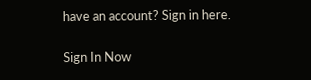have an account? Sign in here.

Sign In Now